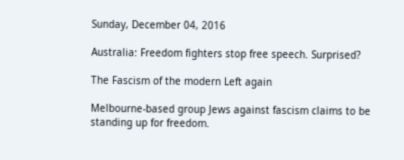Sunday, December 04, 2016

Australia: Freedom fighters stop free speech. Surprised?

The Fascism of the modern Left again

Melbourne-based group Jews against fascism claims to be standing up for freedom.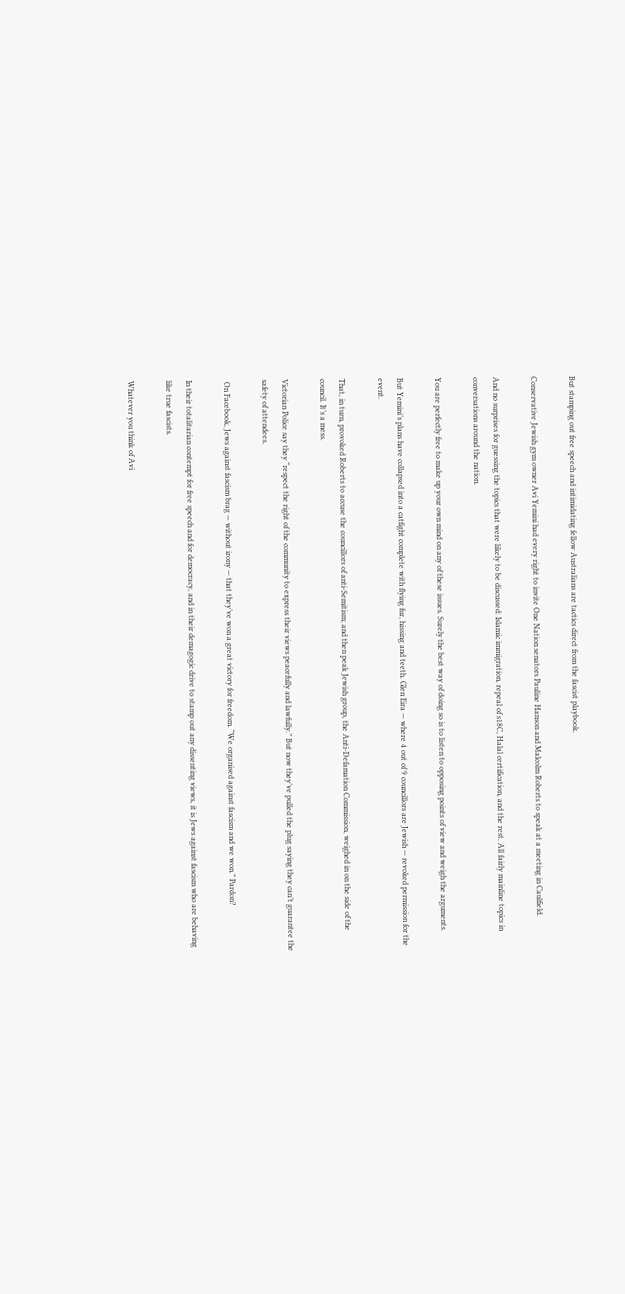But stamping out free speech and intimidating fellow Australians are tactics direct from the fascist playbook.

Conservative Jewish gym owner Avi Yemini had every right to invite One Nation senators Pauline Hanson and Malcolm Roberts to speak at a meeting in Caulfield.

And no surprises for guessing the topics that were likely to be discussed: Islamic immigration, repeal of s18C, Halal certification, and the rest. All fairly mainline topics in conversations around the nation.

You are perfectly free to make up your own mind on any of these issues. Surely the best way of doing so is to listen to opposing points of view and weigh the arguments.

But Yemini’s plans have collapsed into a catfight complete with flying fur, hissing and teeth. Glen Eira — where 4 out of 9 councillors are Jewish — revoked permission for the event.

That, in turn, provoked Roberts to accuse the councillors of anti-Semitism; and then peak Jewish group, the Anti-Defamation Commission, weighed in on the side of the council. It’s a mess.

Victorian Police say they “respect the right of the community to express their views peacefully and lawfully.” But now they’ve pulled the plug saying they can’t guarantee the safety of attendees.

 On Facebook, Jews against fascism brag — without irony — that they’ve won a great victory for freedom. “We organised against fascism and we won.” Pardon?

In their totalitarian contempt for free speech and for democracy, and in their demagogic drive to stamp out any dissenting views, it is Jews against fascism who are behaving like true fascists.

Whatever you think of Avi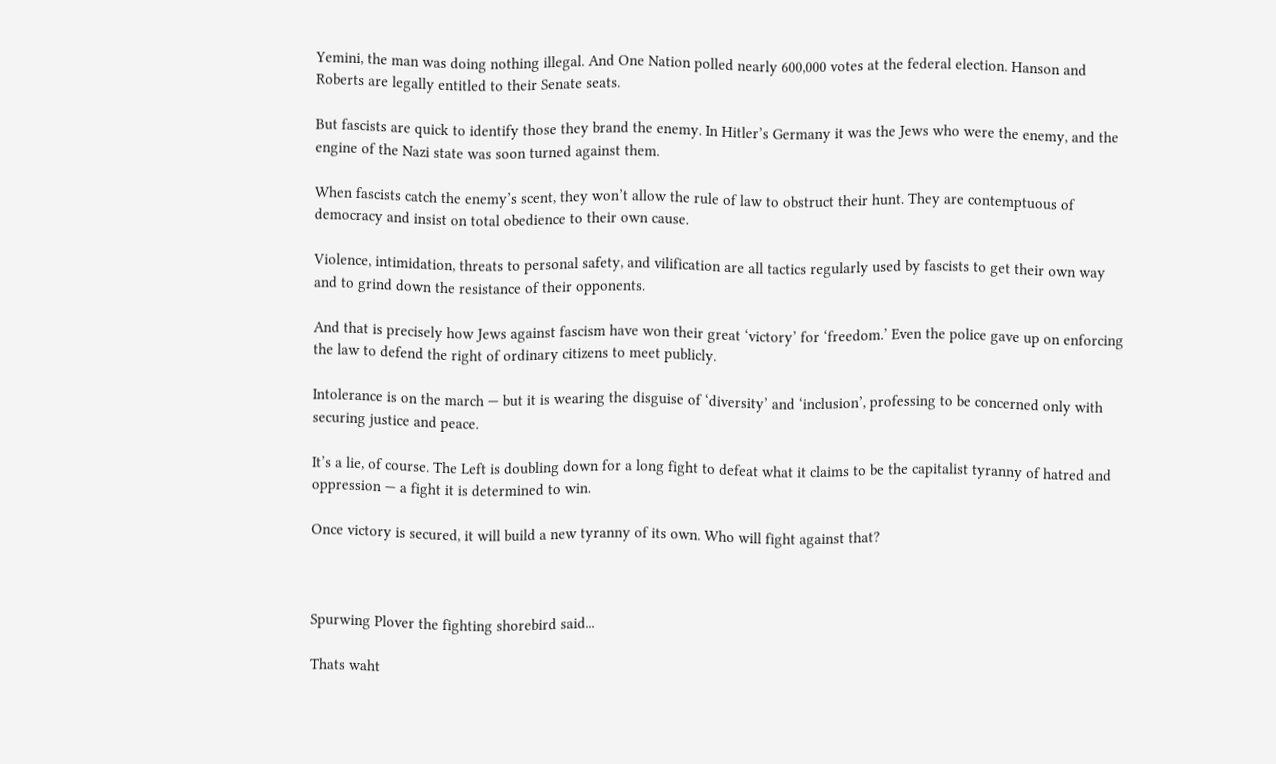Yemini, the man was doing nothing illegal. And One Nation polled nearly 600,000 votes at the federal election. Hanson and Roberts are legally entitled to their Senate seats.

But fascists are quick to identify those they brand the enemy. In Hitler’s Germany it was the Jews who were the enemy, and the engine of the Nazi state was soon turned against them.

When fascists catch the enemy’s scent, they won’t allow the rule of law to obstruct their hunt. They are contemptuous of democracy and insist on total obedience to their own cause.

Violence, intimidation, threats to personal safety, and vilification are all tactics regularly used by fascists to get their own way and to grind down the resistance of their opponents.

And that is precisely how Jews against fascism have won their great ‘victory’ for ‘freedom.’ Even the police gave up on enforcing the law to defend the right of ordinary citizens to meet publicly.

Intolerance is on the march — but it is wearing the disguise of ‘diversity’ and ‘inclusion’, professing to be concerned only with securing justice and peace.

It’s a lie, of course. The Left is doubling down for a long fight to defeat what it claims to be the capitalist tyranny of hatred and oppression — a fight it is determined to win.

Once victory is secured, it will build a new tyranny of its own. Who will fight against that?



Spurwing Plover the fighting shorebird said...

Thats waht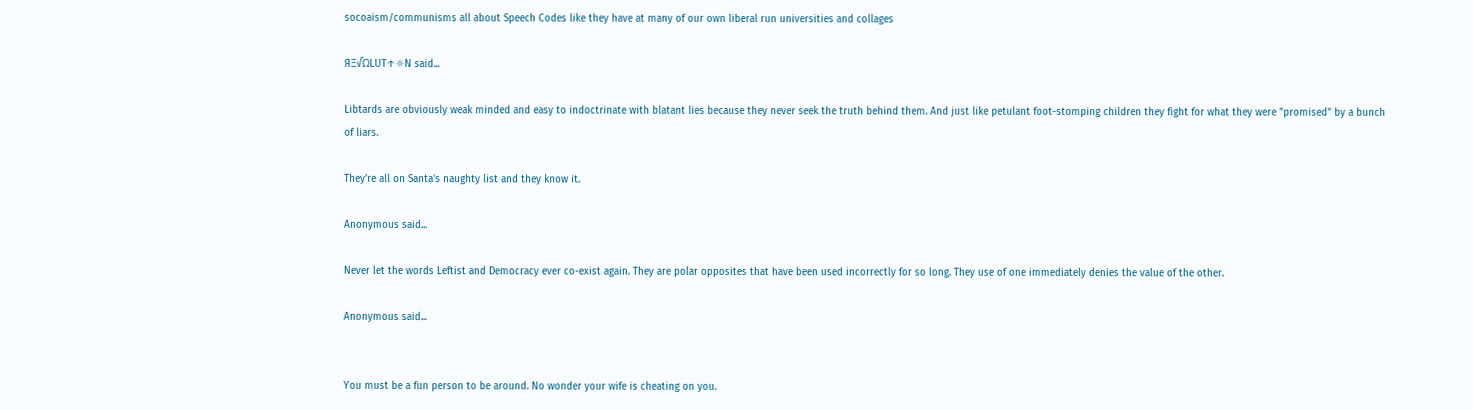socoaism/communisms all about Speech Codes like they have at many of our own liberal run universities and collages

ЯΞ√ΩLUT↑☼N said...

Libtards are obviously weak minded and easy to indoctrinate with blatant lies because they never seek the truth behind them. And just like petulant foot-stomping children they fight for what they were "promised" by a bunch of liars.

They're all on Santa's naughty list and they know it.

Anonymous said...

Never let the words Leftist and Democracy ever co-exist again. They are polar opposites that have been used incorrectly for so long. They use of one immediately denies the value of the other.

Anonymous said...


You must be a fun person to be around. No wonder your wife is cheating on you.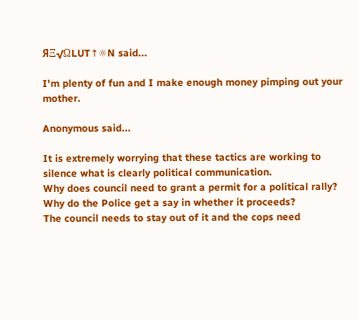ЯΞ√ΩLUT↑☼N said...

I'm plenty of fun and I make enough money pimping out your mother.

Anonymous said...

It is extremely worrying that these tactics are working to silence what is clearly political communication.
Why does council need to grant a permit for a political rally?
Why do the Police get a say in whether it proceeds?
The council needs to stay out of it and the cops need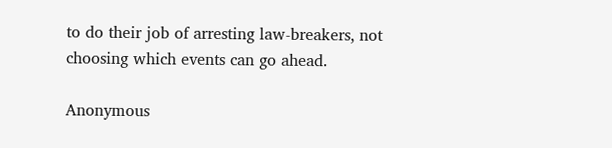to do their job of arresting law-breakers, not choosing which events can go ahead.

Anonymous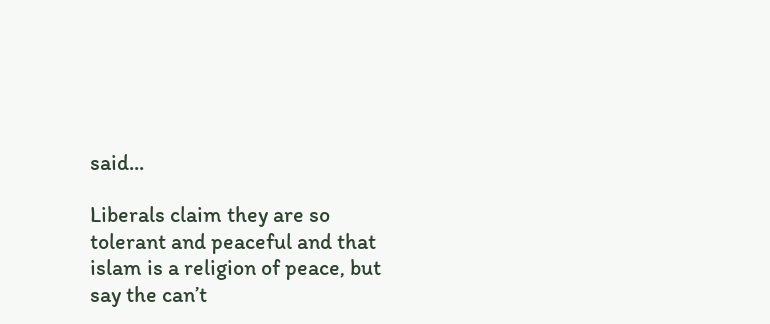said...

Liberals claim they are so tolerant and peaceful and that islam is a religion of peace, but say the can’t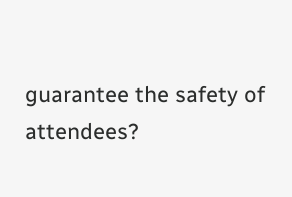guarantee the safety of attendees?